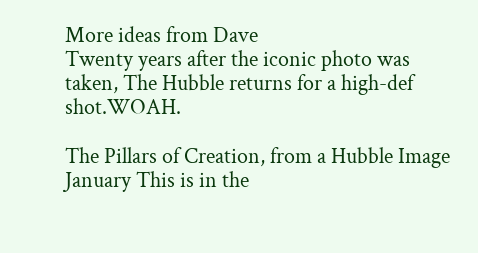More ideas from Dave
Twenty years after the iconic photo was taken, The Hubble returns for a high-def shot.WOAH.

The Pillars of Creation, from a Hubble Image January This is in the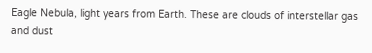Eagle Nebula, light years from Earth. These are clouds of interstellar gas and dust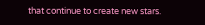that continue to create new stars.